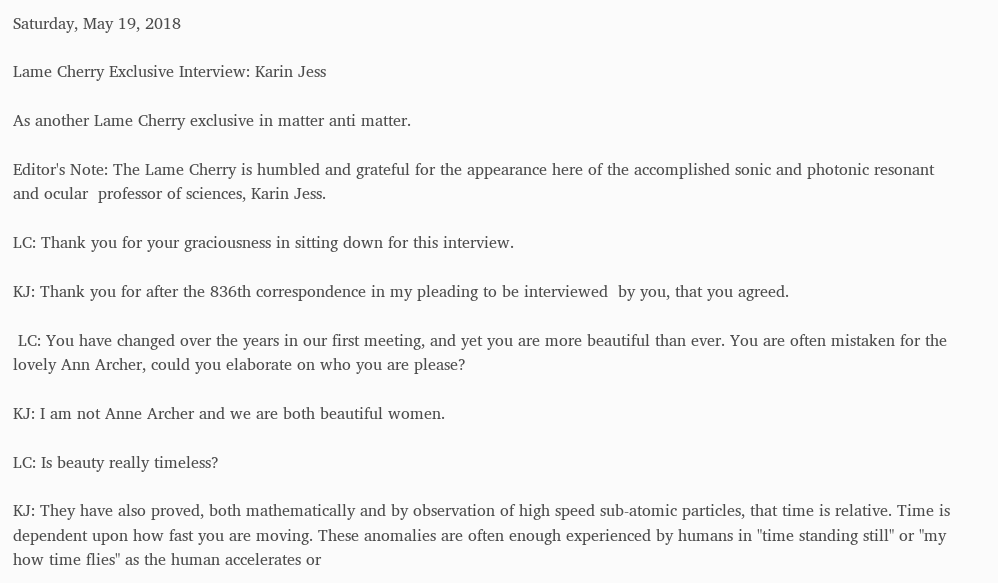Saturday, May 19, 2018

Lame Cherry Exclusive Interview: Karin Jess

As another Lame Cherry exclusive in matter anti matter.

Editor's Note: The Lame Cherry is humbled and grateful for the appearance here of the accomplished sonic and photonic resonant and ocular  professor of sciences, Karin Jess.

LC: Thank you for your graciousness in sitting down for this interview.

KJ: Thank you for after the 836th correspondence in my pleading to be interviewed  by you, that you agreed.

 LC: You have changed over the years in our first meeting, and yet you are more beautiful than ever. You are often mistaken for the lovely Ann Archer, could you elaborate on who you are please?

KJ: I am not Anne Archer and we are both beautiful women.

LC: Is beauty really timeless?

KJ: They have also proved, both mathematically and by observation of high speed sub-atomic particles, that time is relative. Time is dependent upon how fast you are moving. These anomalies are often enough experienced by humans in "time standing still" or "my how time flies" as the human accelerates or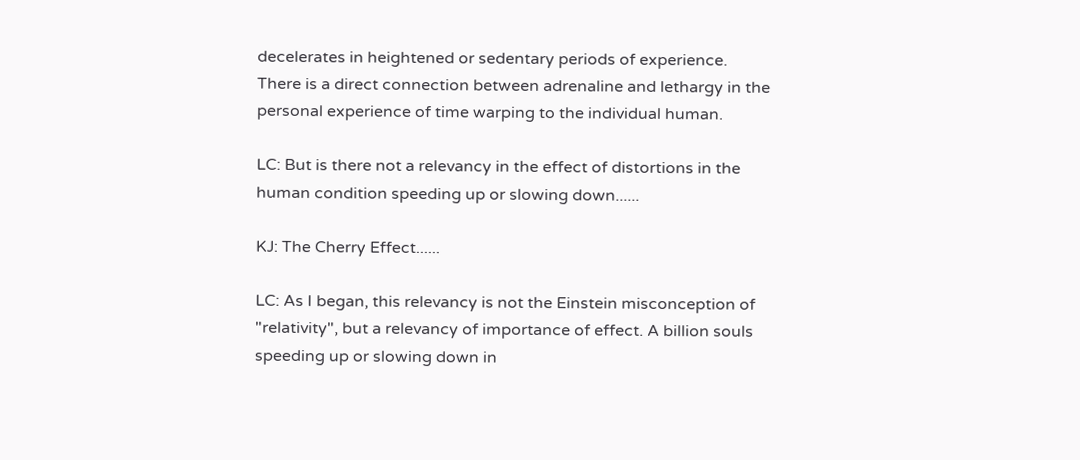decelerates in heightened or sedentary periods of experience.
There is a direct connection between adrenaline and lethargy in the personal experience of time warping to the individual human.

LC: But is there not a relevancy in the effect of distortions in the human condition speeding up or slowing down......

KJ: The Cherry Effect......

LC: As I began, this relevancy is not the Einstein misconception of "relativity", but a relevancy of importance of effect. A billion souls speeding up or slowing down in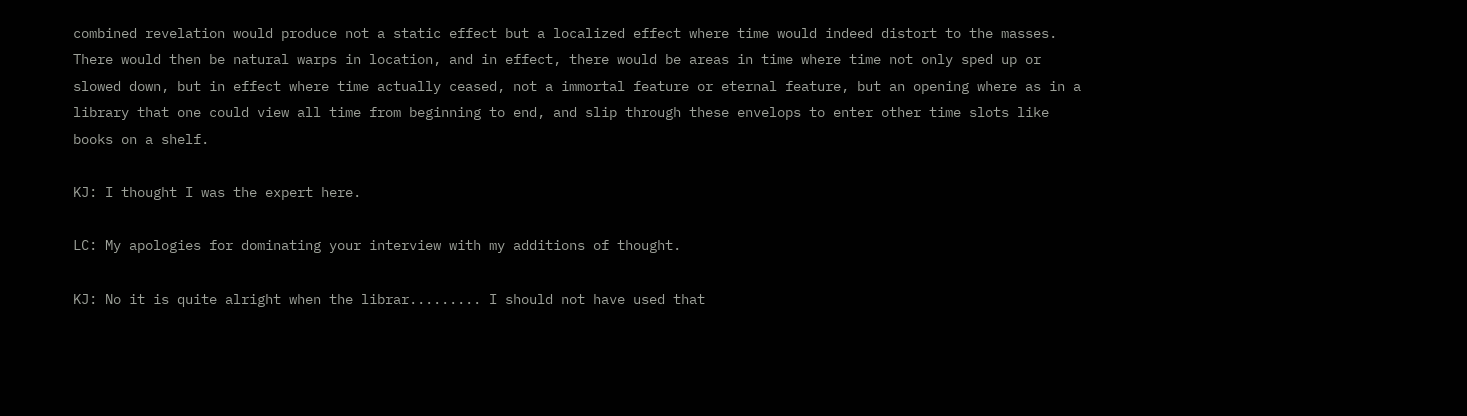combined revelation would produce not a static effect but a localized effect where time would indeed distort to the masses.
There would then be natural warps in location, and in effect, there would be areas in time where time not only sped up or slowed down, but in effect where time actually ceased, not a immortal feature or eternal feature, but an opening where as in a library that one could view all time from beginning to end, and slip through these envelops to enter other time slots like books on a shelf.

KJ: I thought I was the expert here.

LC: My apologies for dominating your interview with my additions of thought.

KJ: No it is quite alright when the librar......... I should not have used that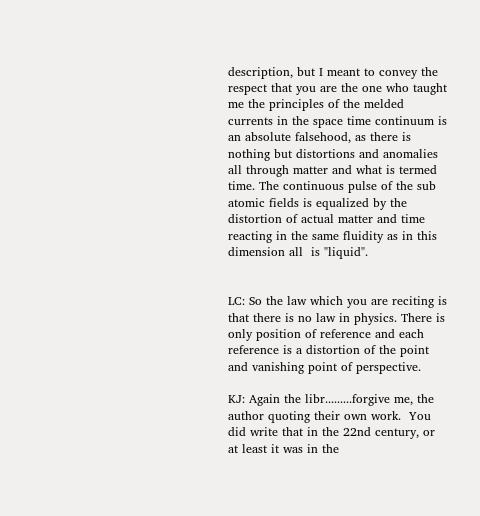description, but I meant to convey the respect that you are the one who taught me the principles of the melded currents in the space time continuum is an absolute falsehood, as there is nothing but distortions and anomalies all through matter and what is termed time. The continuous pulse of the sub atomic fields is equalized by the distortion of actual matter and time  reacting in the same fluidity as in this dimension all  is "liquid".


LC: So the law which you are reciting is that there is no law in physics. There is only position of reference and each reference is a distortion of the point and vanishing point of perspective.

KJ: Again the libr.........forgive me, the author quoting their own work.  You did write that in the 22nd century, or at least it was in the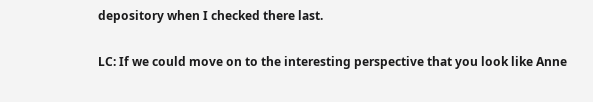depository when I checked there last.

LC: If we could move on to the interesting perspective that you look like Anne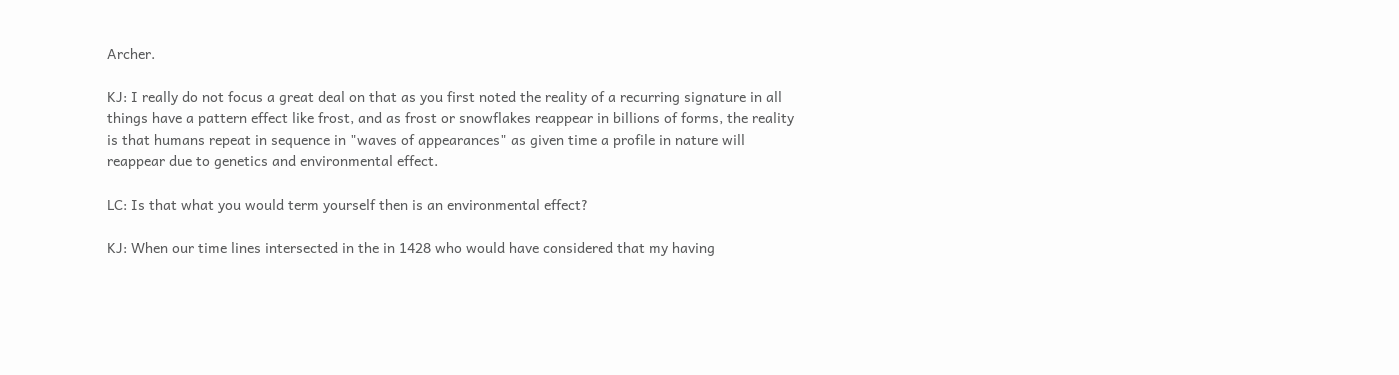Archer.

KJ: I really do not focus a great deal on that as you first noted the reality of a recurring signature in all  things have a pattern effect like frost, and as frost or snowflakes reappear in billions of forms, the reality is that humans repeat in sequence in "waves of appearances" as given time a profile in nature will reappear due to genetics and environmental effect.

LC: Is that what you would term yourself then is an environmental effect?

KJ: When our time lines intersected in the in 1428 who would have considered that my having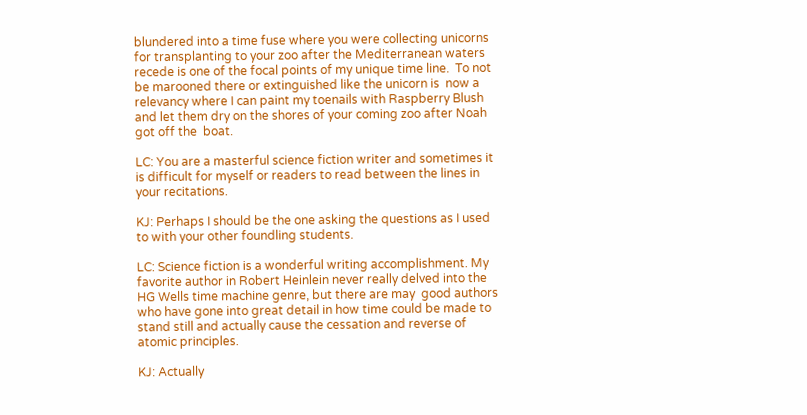blundered into a time fuse where you were collecting unicorns for transplanting to your zoo after the Mediterranean waters recede is one of the focal points of my unique time line.  To not be marooned there or extinguished like the unicorn is  now a relevancy where I can paint my toenails with Raspberry Blush and let them dry on the shores of your coming zoo after Noah got off the  boat.

LC: You are a masterful science fiction writer and sometimes it is difficult for myself or readers to read between the lines in your recitations.

KJ: Perhaps I should be the one asking the questions as I used to with your other foundling students.

LC: Science fiction is a wonderful writing accomplishment. My favorite author in Robert Heinlein never really delved into the HG Wells time machine genre, but there are may  good authors who have gone into great detail in how time could be made to stand still and actually cause the cessation and reverse of atomic principles.

KJ: Actually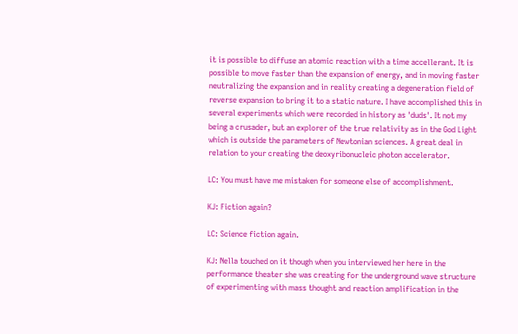it is possible to diffuse an atomic reaction with a time accellerant. It is possible to move faster than the expansion of energy, and in moving faster neutralizing the expansion and in reality creating a degeneration field of reverse expansion to bring it to a static nature. I have accomplished this in several experiments which were recorded in history as 'duds'. It not my being a crusader, but an explorer of the true relativity as in the God Light which is outside the parameters of Newtonian sciences. A great deal in relation to your creating the deoxyribonucleic photon accelerator.

LC: You must have me mistaken for someone else of accomplishment.

KJ: Fiction again?

LC: Science fiction again.

KJ: Nella touched on it though when you interviewed her here in the performance theater she was creating for the underground wave structure of experimenting with mass thought and reaction amplification in the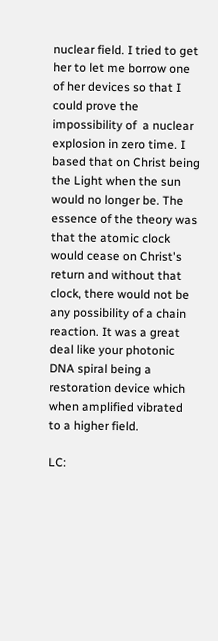nuclear field. I tried to get her to let me borrow one of her devices so that I could prove the impossibility of  a nuclear explosion in zero time. I based that on Christ being the Light when the sun would no longer be. The essence of the theory was that the atomic clock would cease on Christ's return and without that clock, there would not be any possibility of a chain reaction. It was a great deal like your photonic DNA spiral being a restoration device which when amplified vibrated to a higher field.

LC: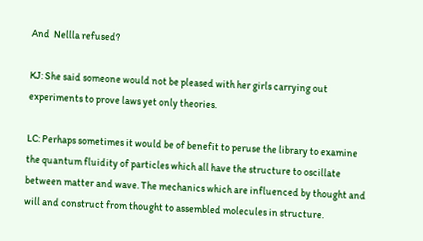And  Nellla refused?

KJ: She said someone would not be pleased with her girls carrying out experiments to prove laws yet only theories.

LC: Perhaps sometimes it would be of benefit to peruse the library to examine the quantum fluidity of particles which all have the structure to oscillate between matter and wave. The mechanics which are influenced by thought and will and construct from thought to assembled molecules in structure.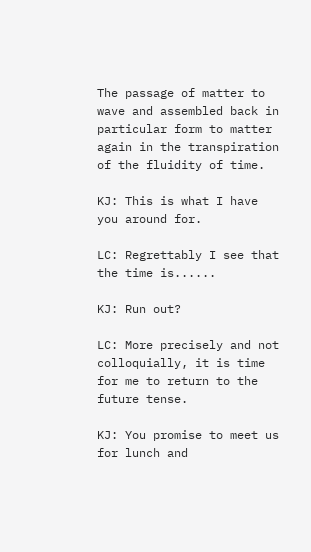The passage of matter to wave and assembled back in particular form to matter again in the transpiration of the fluidity of time.

KJ: This is what I have you around for.

LC: Regrettably I see that the time is......

KJ: Run out?

LC: More precisely and not colloquially, it is time for me to return to the future tense.

KJ: You promise to meet us for lunch and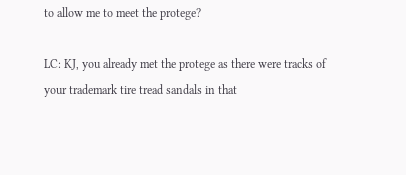to allow me to meet the protege?

LC: KJ, you already met the protege as there were tracks of your trademark tire tread sandals in that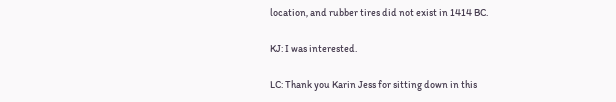location, and rubber tires did not exist in 1414 BC.

KJ: I was interested.

LC: Thank you Karin Jess for sitting down in this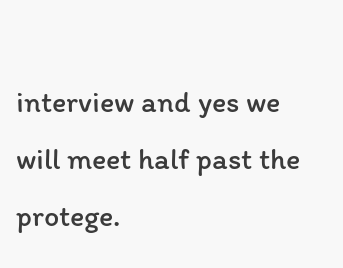interview and yes we will meet half past the protege.